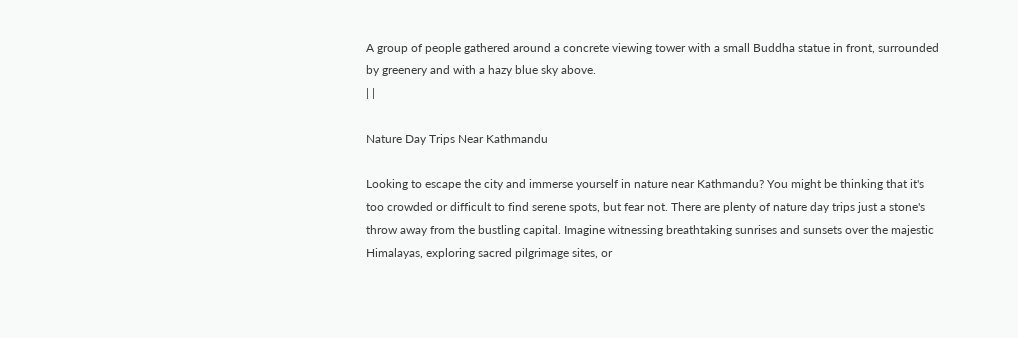A group of people gathered around a concrete viewing tower with a small Buddha statue in front, surrounded by greenery and with a hazy blue sky above.
| |

Nature Day Trips Near Kathmandu

Looking to escape the city and immerse yourself in nature near Kathmandu? You might be thinking that it's too crowded or difficult to find serene spots, but fear not. There are plenty of nature day trips just a stone's throw away from the bustling capital. Imagine witnessing breathtaking sunrises and sunsets over the majestic Himalayas, exploring sacred pilgrimage sites, or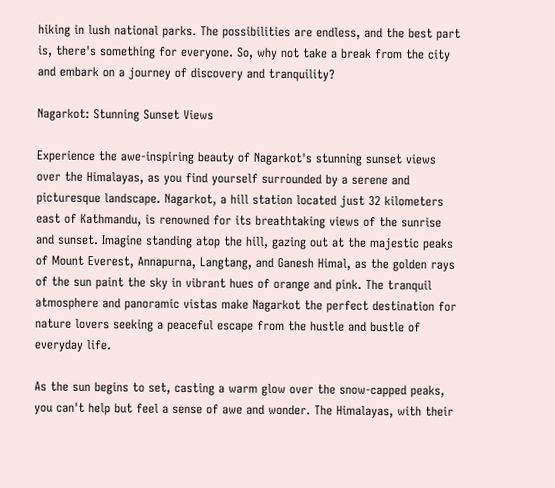hiking in lush national parks. The possibilities are endless, and the best part is, there's something for everyone. So, why not take a break from the city and embark on a journey of discovery and tranquility?

Nagarkot: Stunning Sunset Views

Experience the awe-inspiring beauty of Nagarkot's stunning sunset views over the Himalayas, as you find yourself surrounded by a serene and picturesque landscape. Nagarkot, a hill station located just 32 kilometers east of Kathmandu, is renowned for its breathtaking views of the sunrise and sunset. Imagine standing atop the hill, gazing out at the majestic peaks of Mount Everest, Annapurna, Langtang, and Ganesh Himal, as the golden rays of the sun paint the sky in vibrant hues of orange and pink. The tranquil atmosphere and panoramic vistas make Nagarkot the perfect destination for nature lovers seeking a peaceful escape from the hustle and bustle of everyday life.

As the sun begins to set, casting a warm glow over the snow-capped peaks, you can't help but feel a sense of awe and wonder. The Himalayas, with their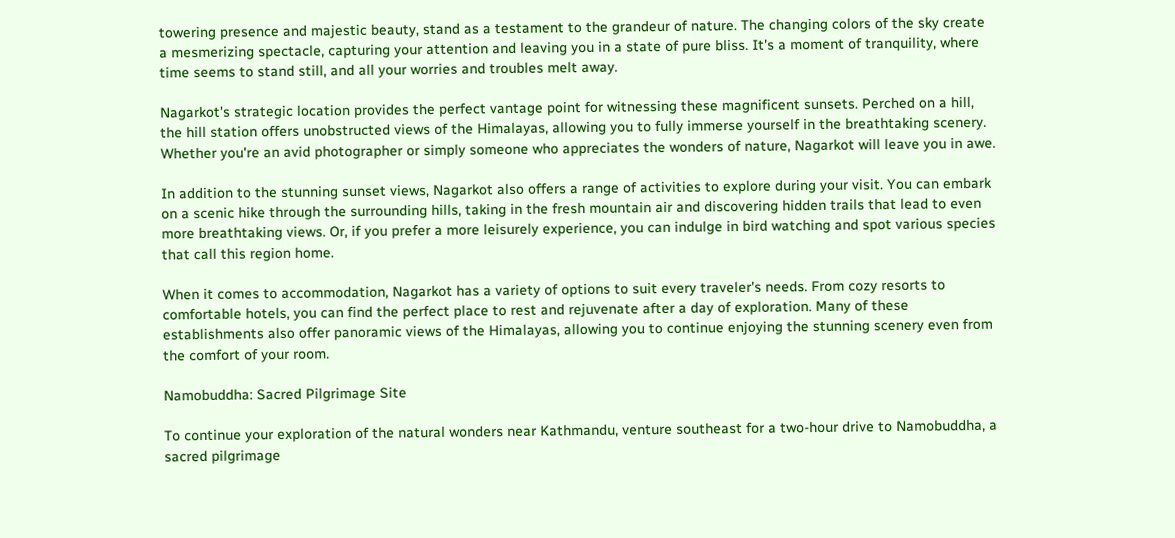towering presence and majestic beauty, stand as a testament to the grandeur of nature. The changing colors of the sky create a mesmerizing spectacle, capturing your attention and leaving you in a state of pure bliss. It's a moment of tranquility, where time seems to stand still, and all your worries and troubles melt away.

Nagarkot's strategic location provides the perfect vantage point for witnessing these magnificent sunsets. Perched on a hill, the hill station offers unobstructed views of the Himalayas, allowing you to fully immerse yourself in the breathtaking scenery. Whether you're an avid photographer or simply someone who appreciates the wonders of nature, Nagarkot will leave you in awe.

In addition to the stunning sunset views, Nagarkot also offers a range of activities to explore during your visit. You can embark on a scenic hike through the surrounding hills, taking in the fresh mountain air and discovering hidden trails that lead to even more breathtaking views. Or, if you prefer a more leisurely experience, you can indulge in bird watching and spot various species that call this region home.

When it comes to accommodation, Nagarkot has a variety of options to suit every traveler's needs. From cozy resorts to comfortable hotels, you can find the perfect place to rest and rejuvenate after a day of exploration. Many of these establishments also offer panoramic views of the Himalayas, allowing you to continue enjoying the stunning scenery even from the comfort of your room.

Namobuddha: Sacred Pilgrimage Site

To continue your exploration of the natural wonders near Kathmandu, venture southeast for a two-hour drive to Namobuddha, a sacred pilgrimage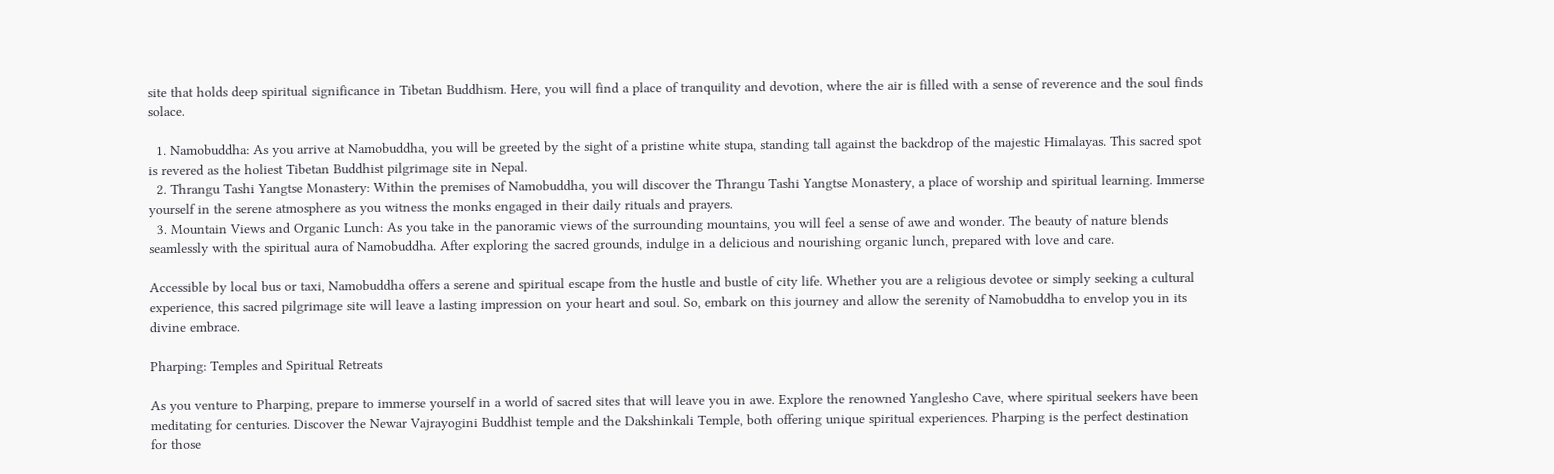site that holds deep spiritual significance in Tibetan Buddhism. Here, you will find a place of tranquility and devotion, where the air is filled with a sense of reverence and the soul finds solace.

  1. Namobuddha: As you arrive at Namobuddha, you will be greeted by the sight of a pristine white stupa, standing tall against the backdrop of the majestic Himalayas. This sacred spot is revered as the holiest Tibetan Buddhist pilgrimage site in Nepal.
  2. Thrangu Tashi Yangtse Monastery: Within the premises of Namobuddha, you will discover the Thrangu Tashi Yangtse Monastery, a place of worship and spiritual learning. Immerse yourself in the serene atmosphere as you witness the monks engaged in their daily rituals and prayers.
  3. Mountain Views and Organic Lunch: As you take in the panoramic views of the surrounding mountains, you will feel a sense of awe and wonder. The beauty of nature blends seamlessly with the spiritual aura of Namobuddha. After exploring the sacred grounds, indulge in a delicious and nourishing organic lunch, prepared with love and care.

Accessible by local bus or taxi, Namobuddha offers a serene and spiritual escape from the hustle and bustle of city life. Whether you are a religious devotee or simply seeking a cultural experience, this sacred pilgrimage site will leave a lasting impression on your heart and soul. So, embark on this journey and allow the serenity of Namobuddha to envelop you in its divine embrace.

Pharping: Temples and Spiritual Retreats

As you venture to Pharping, prepare to immerse yourself in a world of sacred sites that will leave you in awe. Explore the renowned Yanglesho Cave, where spiritual seekers have been meditating for centuries. Discover the Newar Vajrayogini Buddhist temple and the Dakshinkali Temple, both offering unique spiritual experiences. Pharping is the perfect destination for those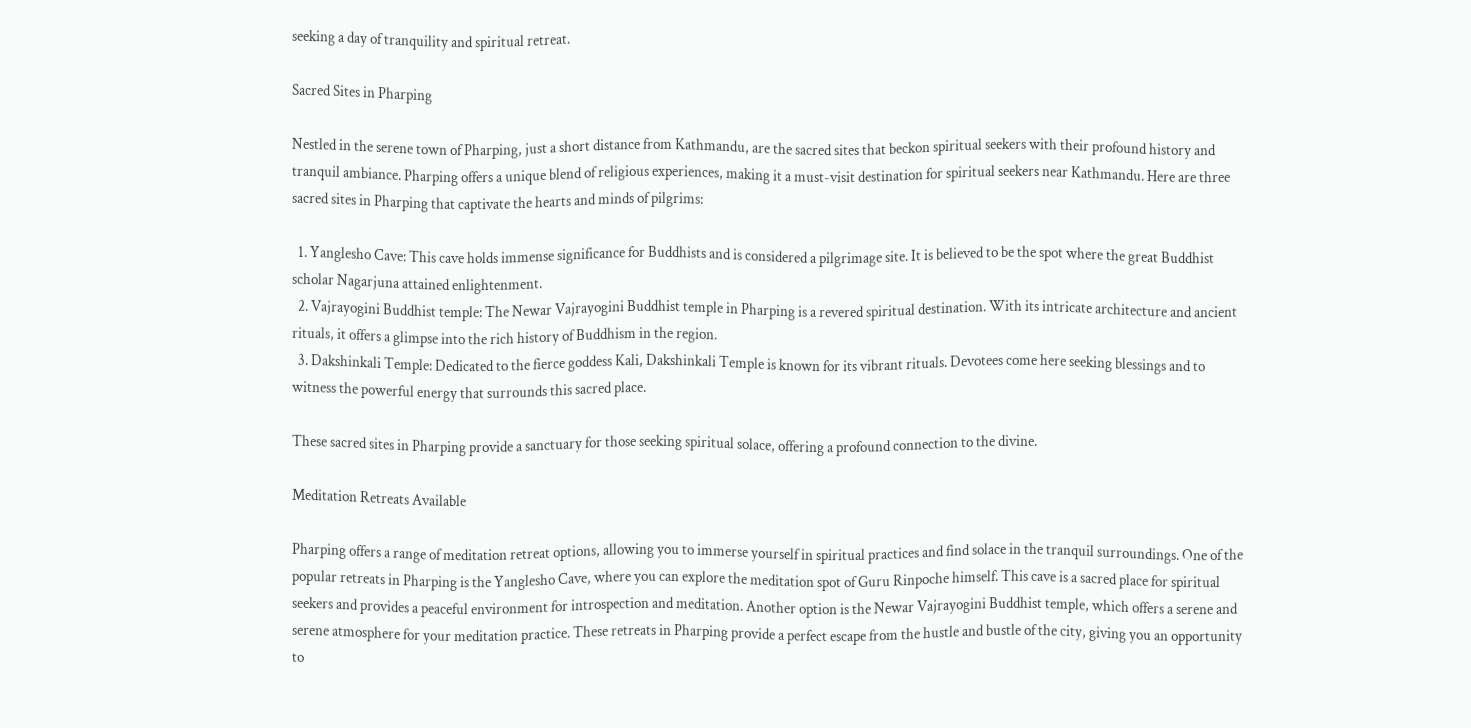seeking a day of tranquility and spiritual retreat.

Sacred Sites in Pharping

Nestled in the serene town of Pharping, just a short distance from Kathmandu, are the sacred sites that beckon spiritual seekers with their profound history and tranquil ambiance. Pharping offers a unique blend of religious experiences, making it a must-visit destination for spiritual seekers near Kathmandu. Here are three sacred sites in Pharping that captivate the hearts and minds of pilgrims:

  1. Yanglesho Cave: This cave holds immense significance for Buddhists and is considered a pilgrimage site. It is believed to be the spot where the great Buddhist scholar Nagarjuna attained enlightenment.
  2. Vajrayogini Buddhist temple: The Newar Vajrayogini Buddhist temple in Pharping is a revered spiritual destination. With its intricate architecture and ancient rituals, it offers a glimpse into the rich history of Buddhism in the region.
  3. Dakshinkali Temple: Dedicated to the fierce goddess Kali, Dakshinkali Temple is known for its vibrant rituals. Devotees come here seeking blessings and to witness the powerful energy that surrounds this sacred place.

These sacred sites in Pharping provide a sanctuary for those seeking spiritual solace, offering a profound connection to the divine.

Meditation Retreats Available

Pharping offers a range of meditation retreat options, allowing you to immerse yourself in spiritual practices and find solace in the tranquil surroundings. One of the popular retreats in Pharping is the Yanglesho Cave, where you can explore the meditation spot of Guru Rinpoche himself. This cave is a sacred place for spiritual seekers and provides a peaceful environment for introspection and meditation. Another option is the Newar Vajrayogini Buddhist temple, which offers a serene and serene atmosphere for your meditation practice. These retreats in Pharping provide a perfect escape from the hustle and bustle of the city, giving you an opportunity to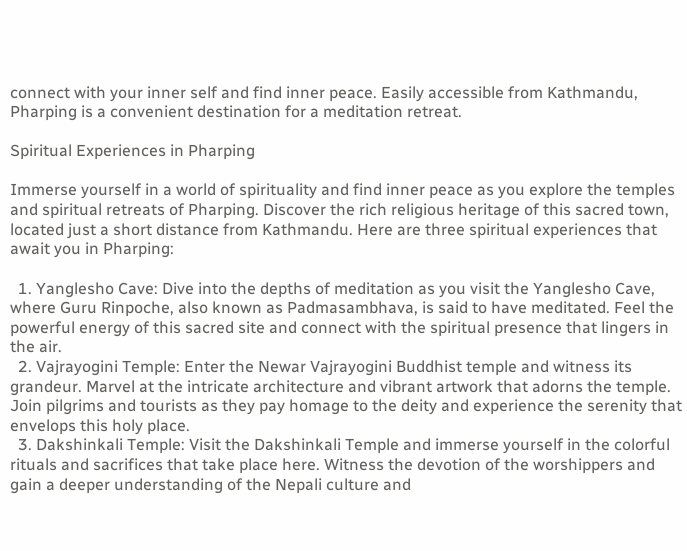connect with your inner self and find inner peace. Easily accessible from Kathmandu, Pharping is a convenient destination for a meditation retreat.

Spiritual Experiences in Pharping

Immerse yourself in a world of spirituality and find inner peace as you explore the temples and spiritual retreats of Pharping. Discover the rich religious heritage of this sacred town, located just a short distance from Kathmandu. Here are three spiritual experiences that await you in Pharping:

  1. Yanglesho Cave: Dive into the depths of meditation as you visit the Yanglesho Cave, where Guru Rinpoche, also known as Padmasambhava, is said to have meditated. Feel the powerful energy of this sacred site and connect with the spiritual presence that lingers in the air.
  2. Vajrayogini Temple: Enter the Newar Vajrayogini Buddhist temple and witness its grandeur. Marvel at the intricate architecture and vibrant artwork that adorns the temple. Join pilgrims and tourists as they pay homage to the deity and experience the serenity that envelops this holy place.
  3. Dakshinkali Temple: Visit the Dakshinkali Temple and immerse yourself in the colorful rituals and sacrifices that take place here. Witness the devotion of the worshippers and gain a deeper understanding of the Nepali culture and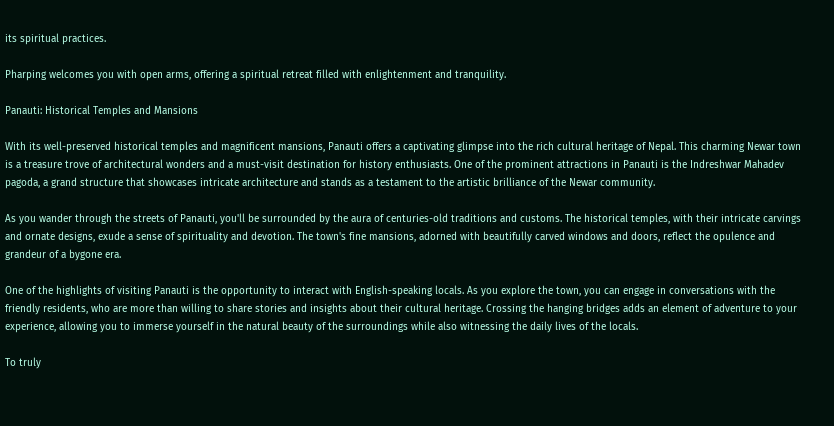its spiritual practices.

Pharping welcomes you with open arms, offering a spiritual retreat filled with enlightenment and tranquility.

Panauti: Historical Temples and Mansions

With its well-preserved historical temples and magnificent mansions, Panauti offers a captivating glimpse into the rich cultural heritage of Nepal. This charming Newar town is a treasure trove of architectural wonders and a must-visit destination for history enthusiasts. One of the prominent attractions in Panauti is the Indreshwar Mahadev pagoda, a grand structure that showcases intricate architecture and stands as a testament to the artistic brilliance of the Newar community.

As you wander through the streets of Panauti, you'll be surrounded by the aura of centuries-old traditions and customs. The historical temples, with their intricate carvings and ornate designs, exude a sense of spirituality and devotion. The town's fine mansions, adorned with beautifully carved windows and doors, reflect the opulence and grandeur of a bygone era.

One of the highlights of visiting Panauti is the opportunity to interact with English-speaking locals. As you explore the town, you can engage in conversations with the friendly residents, who are more than willing to share stories and insights about their cultural heritage. Crossing the hanging bridges adds an element of adventure to your experience, allowing you to immerse yourself in the natural beauty of the surroundings while also witnessing the daily lives of the locals.

To truly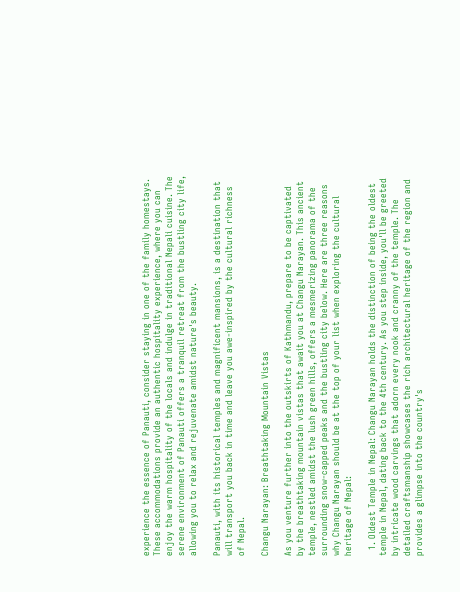experience the essence of Panauti, consider staying in one of the family homestays. These accommodations provide an authentic hospitality experience, where you can enjoy the warm hospitality of the locals and indulge in traditional Nepali cuisine. The serene environment of Panauti offers a tranquil retreat from the bustling city life, allowing you to relax and rejuvenate amidst nature's beauty.

Panauti, with its historical temples and magnificent mansions, is a destination that will transport you back in time and leave you awe-inspired by the cultural richness of Nepal.

Changu Narayan: Breathtaking Mountain Vistas

As you venture further into the outskirts of Kathmandu, prepare to be captivated by the breathtaking mountain vistas that await you at Changu Narayan. This ancient temple, nestled amidst the lush green hills, offers a mesmerizing panorama of the surrounding snow-capped peaks and the bustling city below. Here are three reasons why Changu Narayan should be at the top of your list when exploring the cultural heritage of Nepal:

  1. Oldest Temple in Nepal: Changu Narayan holds the distinction of being the oldest temple in Nepal, dating back to the 4th century. As you step inside, you'll be greeted by intricate wood carvings that adorn every nook and cranny of the temple. The detailed craftsmanship showcases the rich architectural heritage of the region and provides a glimpse into the country's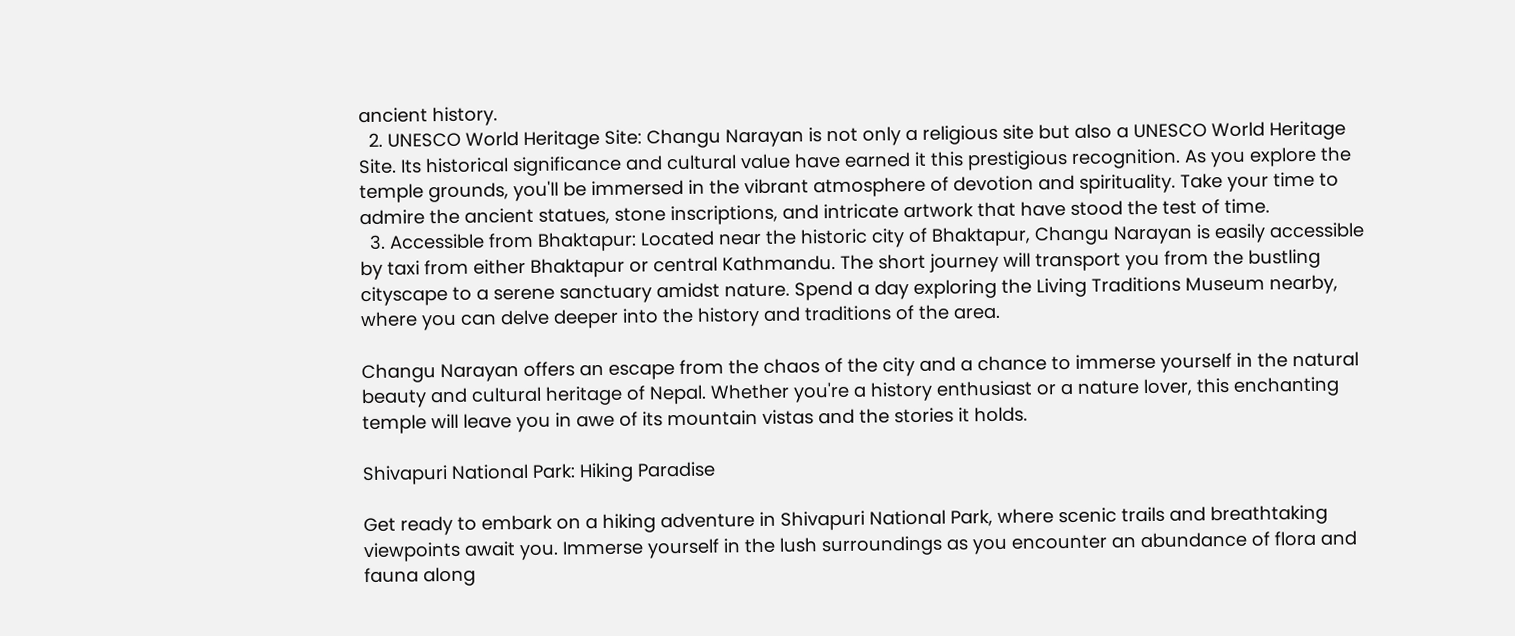ancient history.
  2. UNESCO World Heritage Site: Changu Narayan is not only a religious site but also a UNESCO World Heritage Site. Its historical significance and cultural value have earned it this prestigious recognition. As you explore the temple grounds, you'll be immersed in the vibrant atmosphere of devotion and spirituality. Take your time to admire the ancient statues, stone inscriptions, and intricate artwork that have stood the test of time.
  3. Accessible from Bhaktapur: Located near the historic city of Bhaktapur, Changu Narayan is easily accessible by taxi from either Bhaktapur or central Kathmandu. The short journey will transport you from the bustling cityscape to a serene sanctuary amidst nature. Spend a day exploring the Living Traditions Museum nearby, where you can delve deeper into the history and traditions of the area.

Changu Narayan offers an escape from the chaos of the city and a chance to immerse yourself in the natural beauty and cultural heritage of Nepal. Whether you're a history enthusiast or a nature lover, this enchanting temple will leave you in awe of its mountain vistas and the stories it holds.

Shivapuri National Park: Hiking Paradise

Get ready to embark on a hiking adventure in Shivapuri National Park, where scenic trails and breathtaking viewpoints await you. Immerse yourself in the lush surroundings as you encounter an abundance of flora and fauna along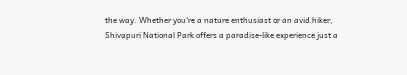the way. Whether you're a nature enthusiast or an avid hiker, Shivapuri National Park offers a paradise-like experience just a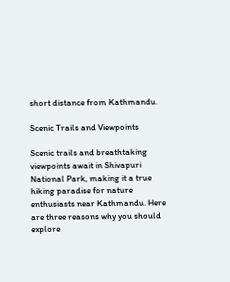short distance from Kathmandu.

Scenic Trails and Viewpoints

Scenic trails and breathtaking viewpoints await in Shivapuri National Park, making it a true hiking paradise for nature enthusiasts near Kathmandu. Here are three reasons why you should explore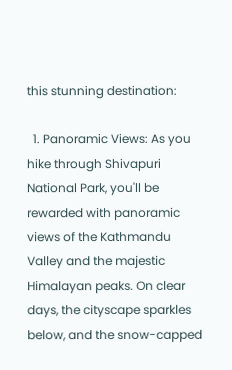this stunning destination:

  1. Panoramic Views: As you hike through Shivapuri National Park, you'll be rewarded with panoramic views of the Kathmandu Valley and the majestic Himalayan peaks. On clear days, the cityscape sparkles below, and the snow-capped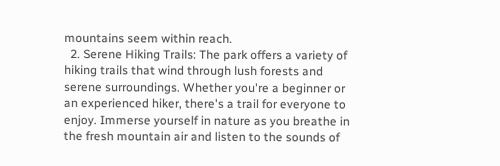mountains seem within reach.
  2. Serene Hiking Trails: The park offers a variety of hiking trails that wind through lush forests and serene surroundings. Whether you're a beginner or an experienced hiker, there's a trail for everyone to enjoy. Immerse yourself in nature as you breathe in the fresh mountain air and listen to the sounds of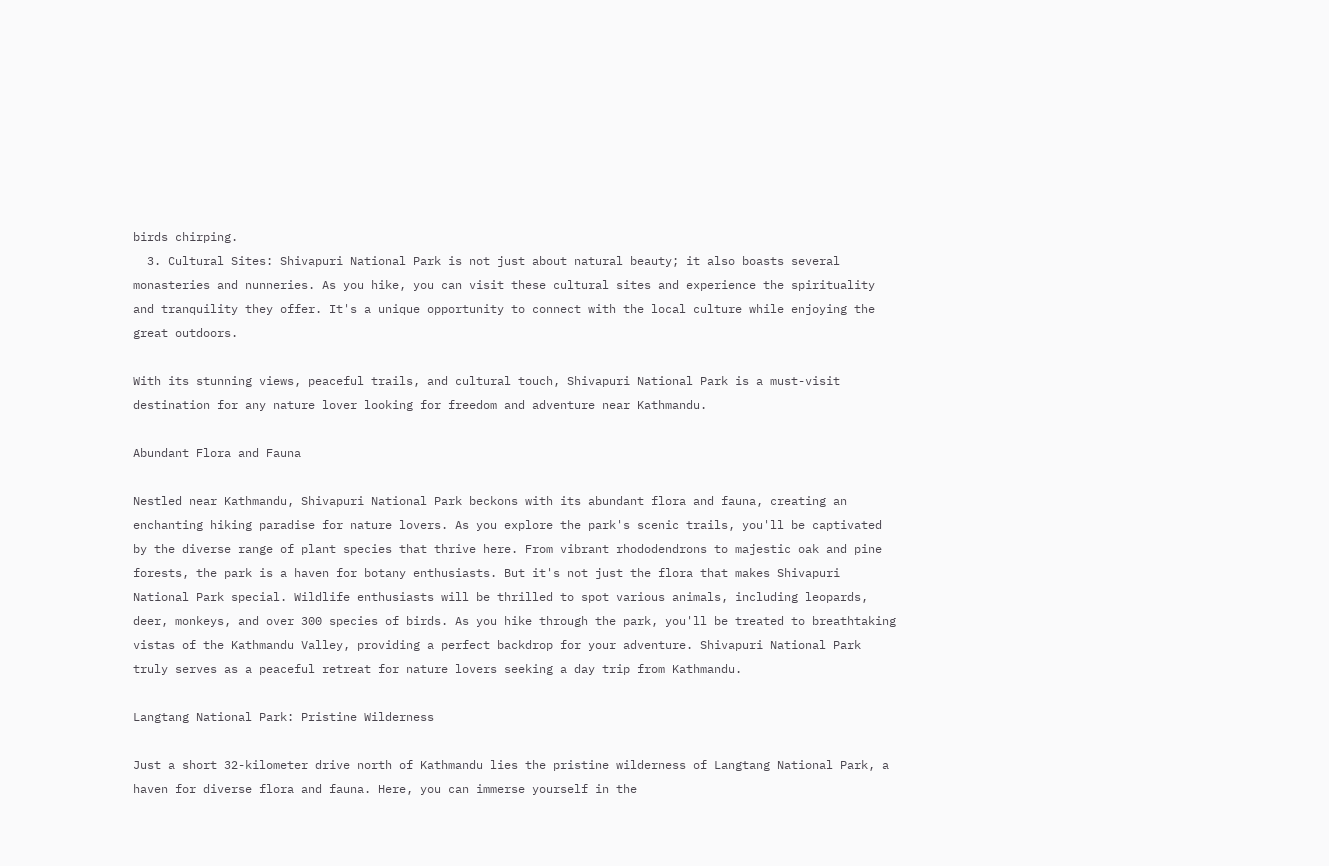birds chirping.
  3. Cultural Sites: Shivapuri National Park is not just about natural beauty; it also boasts several monasteries and nunneries. As you hike, you can visit these cultural sites and experience the spirituality and tranquility they offer. It's a unique opportunity to connect with the local culture while enjoying the great outdoors.

With its stunning views, peaceful trails, and cultural touch, Shivapuri National Park is a must-visit destination for any nature lover looking for freedom and adventure near Kathmandu.

Abundant Flora and Fauna

Nestled near Kathmandu, Shivapuri National Park beckons with its abundant flora and fauna, creating an enchanting hiking paradise for nature lovers. As you explore the park's scenic trails, you'll be captivated by the diverse range of plant species that thrive here. From vibrant rhododendrons to majestic oak and pine forests, the park is a haven for botany enthusiasts. But it's not just the flora that makes Shivapuri National Park special. Wildlife enthusiasts will be thrilled to spot various animals, including leopards, deer, monkeys, and over 300 species of birds. As you hike through the park, you'll be treated to breathtaking vistas of the Kathmandu Valley, providing a perfect backdrop for your adventure. Shivapuri National Park truly serves as a peaceful retreat for nature lovers seeking a day trip from Kathmandu.

Langtang National Park: Pristine Wilderness

Just a short 32-kilometer drive north of Kathmandu lies the pristine wilderness of Langtang National Park, a haven for diverse flora and fauna. Here, you can immerse yourself in the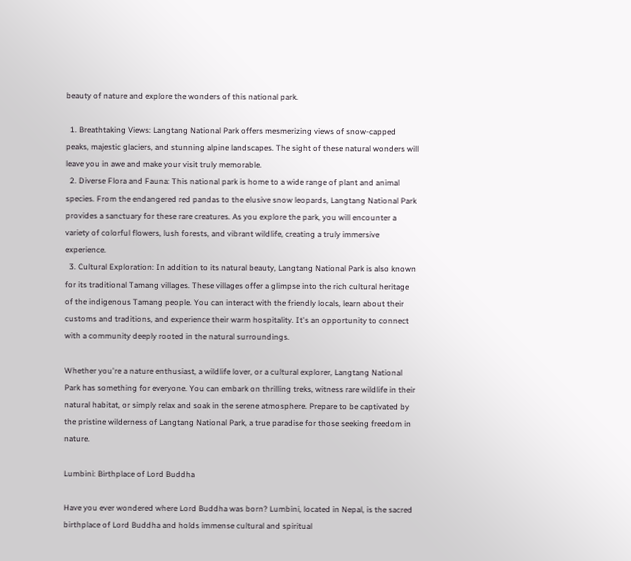beauty of nature and explore the wonders of this national park.

  1. Breathtaking Views: Langtang National Park offers mesmerizing views of snow-capped peaks, majestic glaciers, and stunning alpine landscapes. The sight of these natural wonders will leave you in awe and make your visit truly memorable.
  2. Diverse Flora and Fauna: This national park is home to a wide range of plant and animal species. From the endangered red pandas to the elusive snow leopards, Langtang National Park provides a sanctuary for these rare creatures. As you explore the park, you will encounter a variety of colorful flowers, lush forests, and vibrant wildlife, creating a truly immersive experience.
  3. Cultural Exploration: In addition to its natural beauty, Langtang National Park is also known for its traditional Tamang villages. These villages offer a glimpse into the rich cultural heritage of the indigenous Tamang people. You can interact with the friendly locals, learn about their customs and traditions, and experience their warm hospitality. It's an opportunity to connect with a community deeply rooted in the natural surroundings.

Whether you're a nature enthusiast, a wildlife lover, or a cultural explorer, Langtang National Park has something for everyone. You can embark on thrilling treks, witness rare wildlife in their natural habitat, or simply relax and soak in the serene atmosphere. Prepare to be captivated by the pristine wilderness of Langtang National Park, a true paradise for those seeking freedom in nature.

Lumbini: Birthplace of Lord Buddha

Have you ever wondered where Lord Buddha was born? Lumbini, located in Nepal, is the sacred birthplace of Lord Buddha and holds immense cultural and spiritual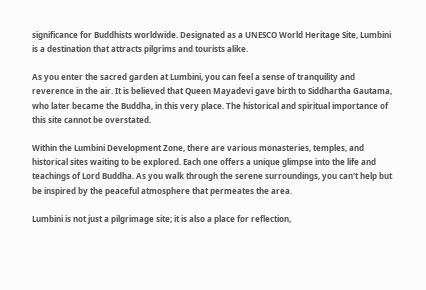significance for Buddhists worldwide. Designated as a UNESCO World Heritage Site, Lumbini is a destination that attracts pilgrims and tourists alike.

As you enter the sacred garden at Lumbini, you can feel a sense of tranquility and reverence in the air. It is believed that Queen Mayadevi gave birth to Siddhartha Gautama, who later became the Buddha, in this very place. The historical and spiritual importance of this site cannot be overstated.

Within the Lumbini Development Zone, there are various monasteries, temples, and historical sites waiting to be explored. Each one offers a unique glimpse into the life and teachings of Lord Buddha. As you walk through the serene surroundings, you can't help but be inspired by the peaceful atmosphere that permeates the area.

Lumbini is not just a pilgrimage site; it is also a place for reflection,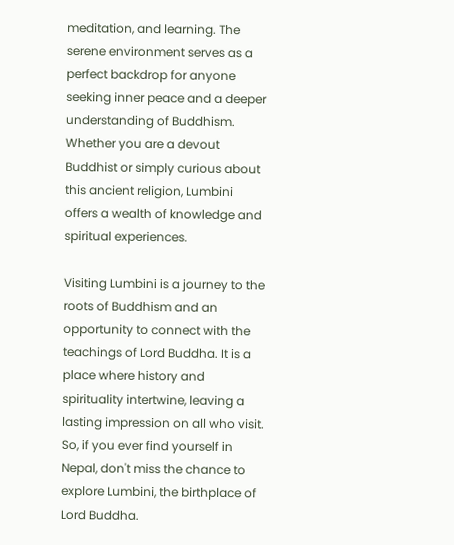meditation, and learning. The serene environment serves as a perfect backdrop for anyone seeking inner peace and a deeper understanding of Buddhism. Whether you are a devout Buddhist or simply curious about this ancient religion, Lumbini offers a wealth of knowledge and spiritual experiences.

Visiting Lumbini is a journey to the roots of Buddhism and an opportunity to connect with the teachings of Lord Buddha. It is a place where history and spirituality intertwine, leaving a lasting impression on all who visit. So, if you ever find yourself in Nepal, don't miss the chance to explore Lumbini, the birthplace of Lord Buddha.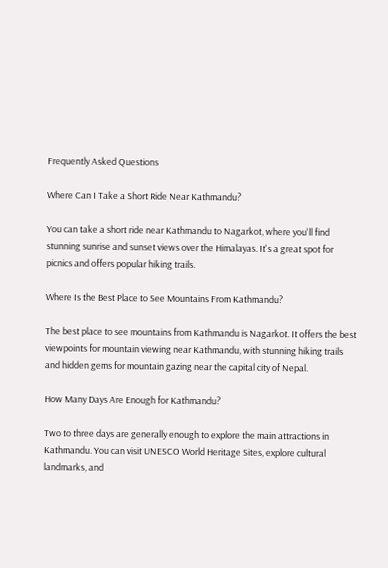Frequently Asked Questions

Where Can I Take a Short Ride Near Kathmandu?

You can take a short ride near Kathmandu to Nagarkot, where you'll find stunning sunrise and sunset views over the Himalayas. It's a great spot for picnics and offers popular hiking trails.

Where Is the Best Place to See Mountains From Kathmandu?

The best place to see mountains from Kathmandu is Nagarkot. It offers the best viewpoints for mountain viewing near Kathmandu, with stunning hiking trails and hidden gems for mountain gazing near the capital city of Nepal.

How Many Days Are Enough for Kathmandu?

Two to three days are generally enough to explore the main attractions in Kathmandu. You can visit UNESCO World Heritage Sites, explore cultural landmarks, and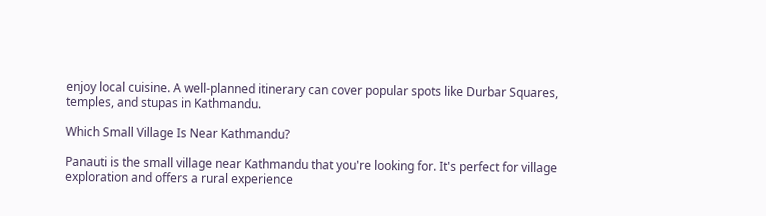enjoy local cuisine. A well-planned itinerary can cover popular spots like Durbar Squares, temples, and stupas in Kathmandu.

Which Small Village Is Near Kathmandu?

Panauti is the small village near Kathmandu that you're looking for. It's perfect for village exploration and offers a rural experience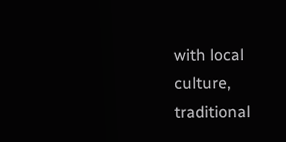with local culture, traditional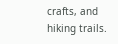crafts, and hiking trails.